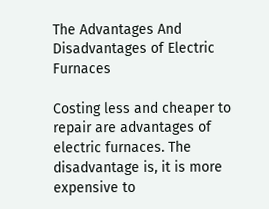The Advantages And Disadvantages of Electric Furnaces

Costing less and cheaper to repair are advantages of electric furnaces. The disadvantage is, it is more expensive to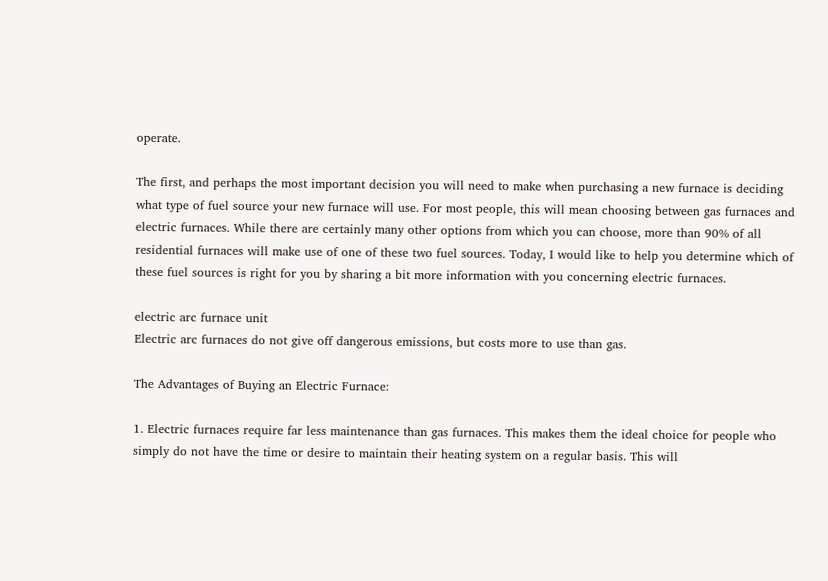operate.

The first, and perhaps the most important decision you will need to make when purchasing a new furnace is deciding what type of fuel source your new furnace will use. For most people, this will mean choosing between gas furnaces and electric furnaces. While there are certainly many other options from which you can choose, more than 90% of all residential furnaces will make use of one of these two fuel sources. Today, I would like to help you determine which of these fuel sources is right for you by sharing a bit more information with you concerning electric furnaces.

electric arc furnace unit
Electric arc furnaces do not give off dangerous emissions, but costs more to use than gas.

The Advantages of Buying an Electric Furnace:

1. Electric furnaces require far less maintenance than gas furnaces. This makes them the ideal choice for people who simply do not have the time or desire to maintain their heating system on a regular basis. This will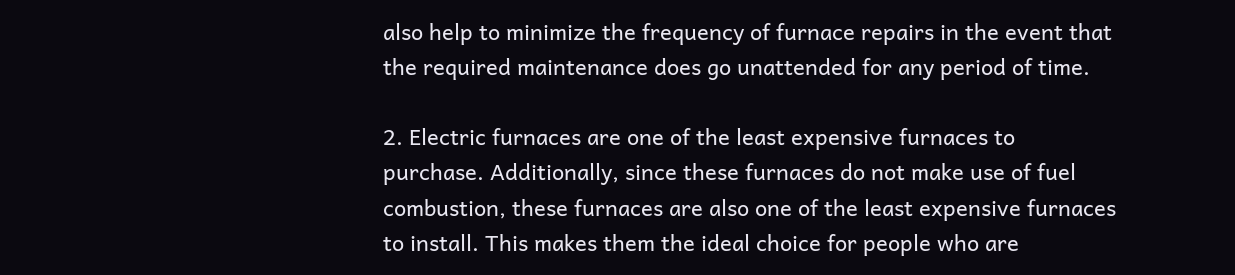also help to minimize the frequency of furnace repairs in the event that the required maintenance does go unattended for any period of time.

2. Electric furnaces are one of the least expensive furnaces to purchase. Additionally, since these furnaces do not make use of fuel combustion, these furnaces are also one of the least expensive furnaces to install. This makes them the ideal choice for people who are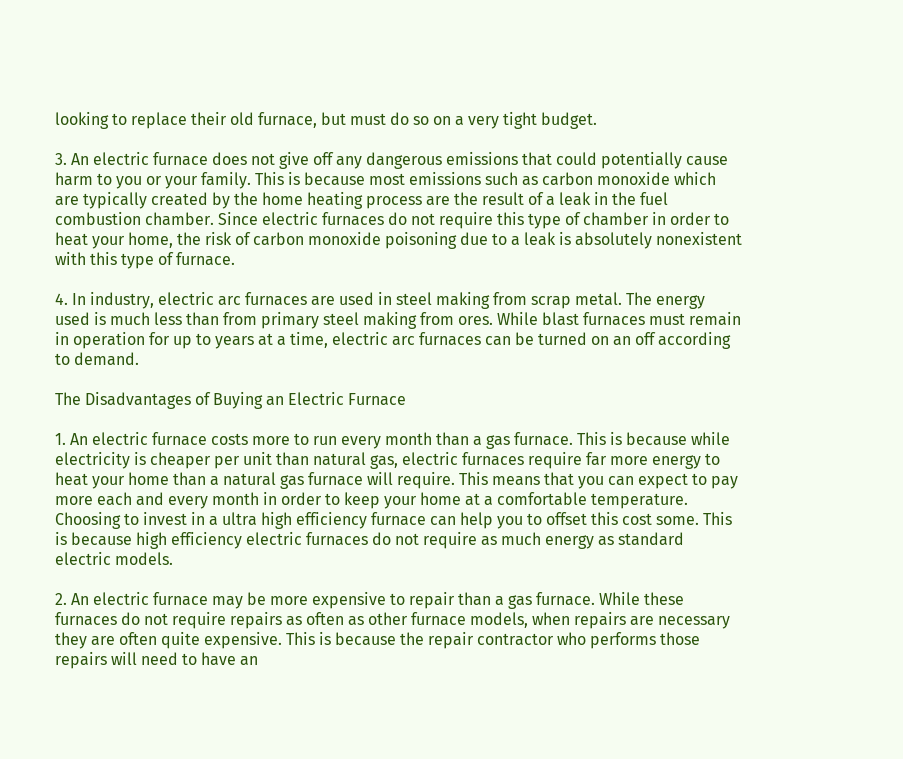looking to replace their old furnace, but must do so on a very tight budget.

3. An electric furnace does not give off any dangerous emissions that could potentially cause harm to you or your family. This is because most emissions such as carbon monoxide which are typically created by the home heating process are the result of a leak in the fuel combustion chamber. Since electric furnaces do not require this type of chamber in order to heat your home, the risk of carbon monoxide poisoning due to a leak is absolutely nonexistent with this type of furnace.

4. In industry, electric arc furnaces are used in steel making from scrap metal. The energy used is much less than from primary steel making from ores. While blast furnaces must remain in operation for up to years at a time, electric arc furnaces can be turned on an off according to demand.

The Disadvantages of Buying an Electric Furnace

1. An electric furnace costs more to run every month than a gas furnace. This is because while electricity is cheaper per unit than natural gas, electric furnaces require far more energy to heat your home than a natural gas furnace will require. This means that you can expect to pay more each and every month in order to keep your home at a comfortable temperature. Choosing to invest in a ultra high efficiency furnace can help you to offset this cost some. This is because high efficiency electric furnaces do not require as much energy as standard electric models.

2. An electric furnace may be more expensive to repair than a gas furnace. While these furnaces do not require repairs as often as other furnace models, when repairs are necessary they are often quite expensive. This is because the repair contractor who performs those repairs will need to have an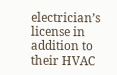electrician’s license in addition to their HVAC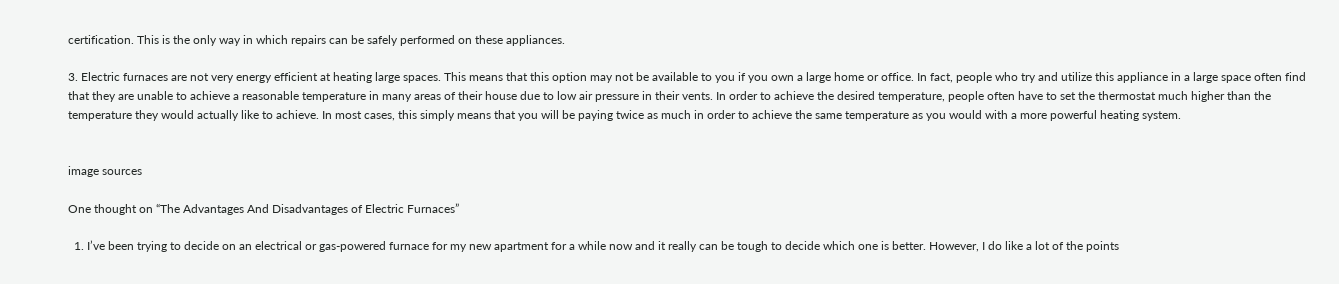certification. This is the only way in which repairs can be safely performed on these appliances.

3. Electric furnaces are not very energy efficient at heating large spaces. This means that this option may not be available to you if you own a large home or office. In fact, people who try and utilize this appliance in a large space often find that they are unable to achieve a reasonable temperature in many areas of their house due to low air pressure in their vents. In order to achieve the desired temperature, people often have to set the thermostat much higher than the temperature they would actually like to achieve. In most cases, this simply means that you will be paying twice as much in order to achieve the same temperature as you would with a more powerful heating system.


image sources

One thought on “The Advantages And Disadvantages of Electric Furnaces”

  1. I’ve been trying to decide on an electrical or gas-powered furnace for my new apartment for a while now and it really can be tough to decide which one is better. However, I do like a lot of the points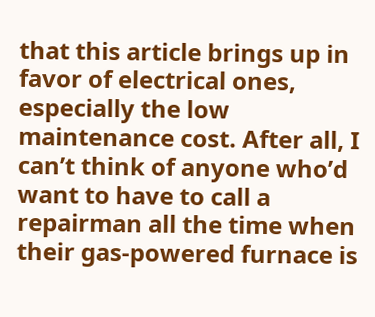that this article brings up in favor of electrical ones, especially the low maintenance cost. After all, I can’t think of anyone who’d want to have to call a repairman all the time when their gas-powered furnace is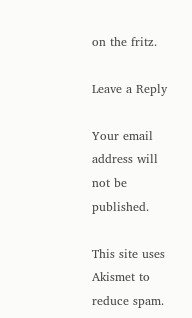on the fritz.

Leave a Reply

Your email address will not be published.

This site uses Akismet to reduce spam.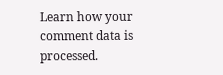Learn how your comment data is processed.